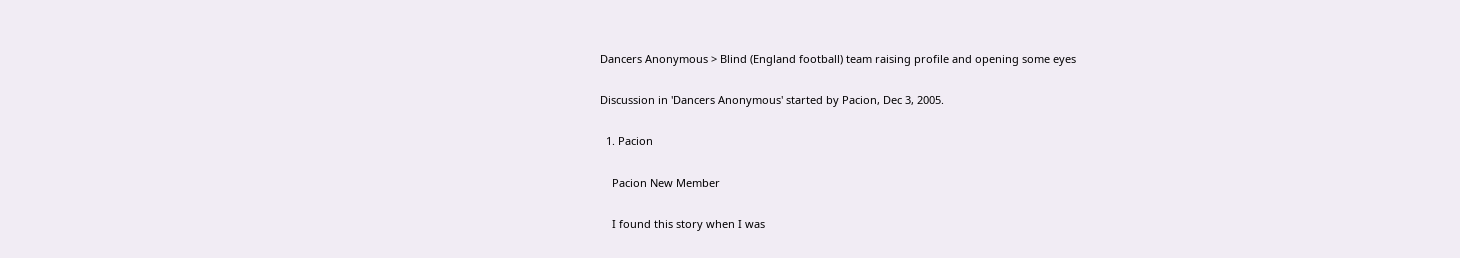Dancers Anonymous > Blind (England football) team raising profile and opening some eyes

Discussion in 'Dancers Anonymous' started by Pacion, Dec 3, 2005.

  1. Pacion

    Pacion New Member

    I found this story when I was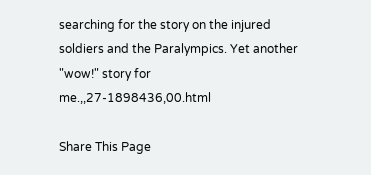searching for the story on the injured soldiers and the Paralympics. Yet another "wow!" story for me.,,27-1898436,00.html

Share This Page